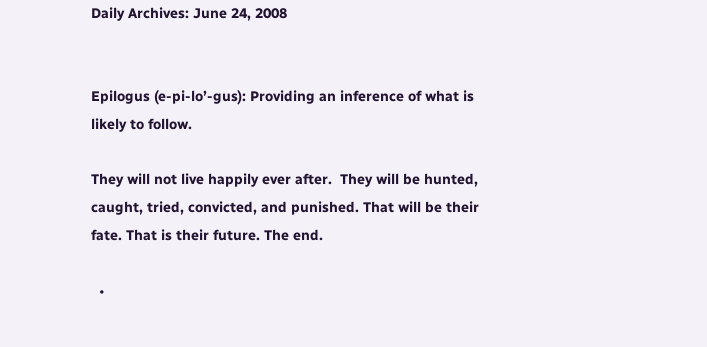Daily Archives: June 24, 2008


Epilogus (e-pi-lo’-gus): Providing an inference of what is likely to follow.

They will not live happily ever after.  They will be hunted, caught, tried, convicted, and punished. That will be their fate. That is their future. The end.

  •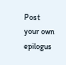Post your own epilogus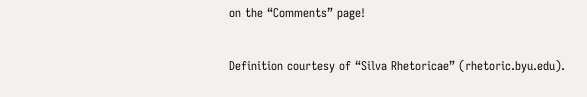on the “Comments” page!

Definition courtesy of “Silva Rhetoricae” (rhetoric.byu.edu).